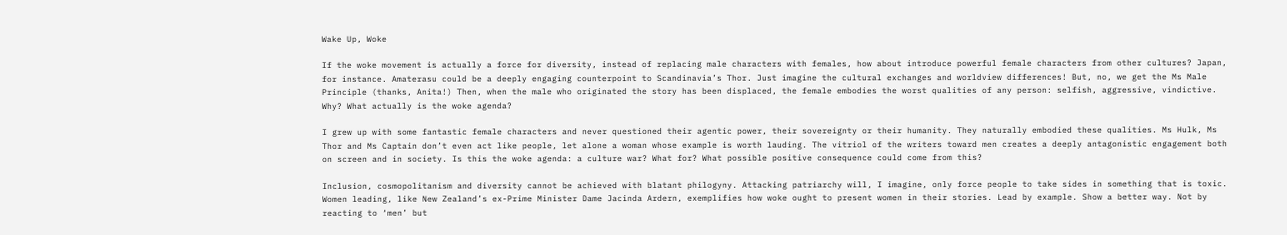Wake Up, Woke

If the woke movement is actually a force for diversity, instead of replacing male characters with females, how about introduce powerful female characters from other cultures? Japan, for instance. Amaterasu could be a deeply engaging counterpoint to Scandinavia’s Thor. Just imagine the cultural exchanges and worldview differences! But, no, we get the Ms Male Principle (thanks, Anita!) Then, when the male who originated the story has been displaced, the female embodies the worst qualities of any person: selfish, aggressive, vindictive. Why? What actually is the woke agenda?

I grew up with some fantastic female characters and never questioned their agentic power, their sovereignty or their humanity. They naturally embodied these qualities. Ms Hulk, Ms Thor and Ms Captain don’t even act like people, let alone a woman whose example is worth lauding. The vitriol of the writers toward men creates a deeply antagonistic engagement both on screen and in society. Is this the woke agenda: a culture war? What for? What possible positive consequence could come from this?

Inclusion, cosmopolitanism and diversity cannot be achieved with blatant philogyny. Attacking patriarchy will, I imagine, only force people to take sides in something that is toxic. Women leading, like New Zealand’s ex-Prime Minister Dame Jacinda Ardern, exemplifies how woke ought to present women in their stories. Lead by example. Show a better way. Not by reacting to ‘men’ but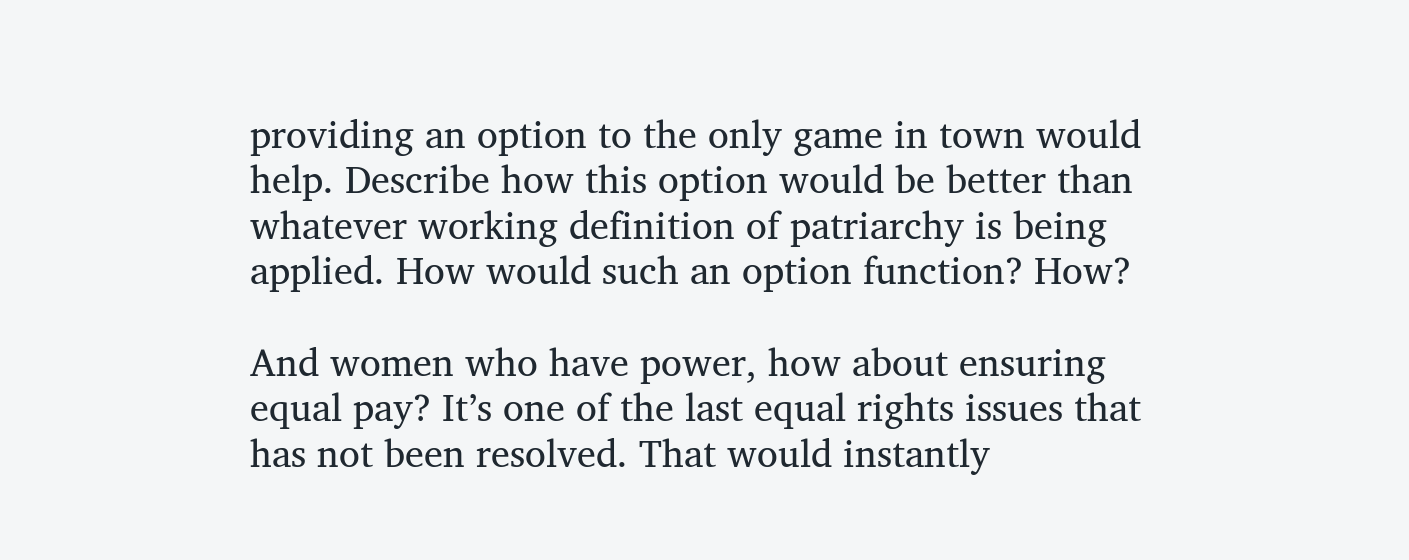providing an option to the only game in town would help. Describe how this option would be better than whatever working definition of patriarchy is being applied. How would such an option function? How?

And women who have power, how about ensuring equal pay? It’s one of the last equal rights issues that has not been resolved. That would instantly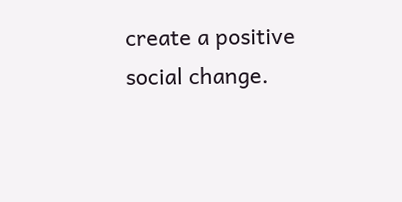create a positive social change.